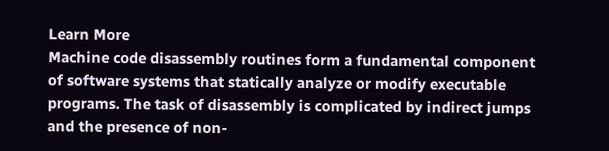Learn More
Machine code disassembly routines form a fundamental component of software systems that statically analyze or modify executable programs. The task of disassembly is complicated by indirect jumps and the presence of non-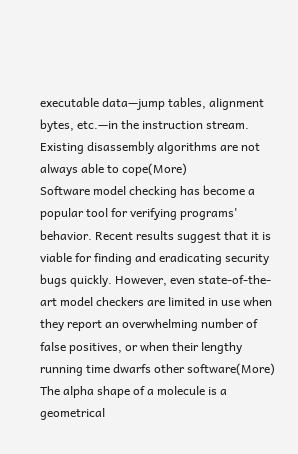executable data—jump tables, alignment bytes, etc.—in the instruction stream. Existing disassembly algorithms are not always able to cope(More)
Software model checking has become a popular tool for verifying programs' behavior. Recent results suggest that it is viable for finding and eradicating security bugs quickly. However, even state-of-the-art model checkers are limited in use when they report an overwhelming number of false positives, or when their lengthy running time dwarfs other software(More)
The alpha shape of a molecule is a geometrical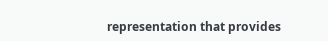representation that provides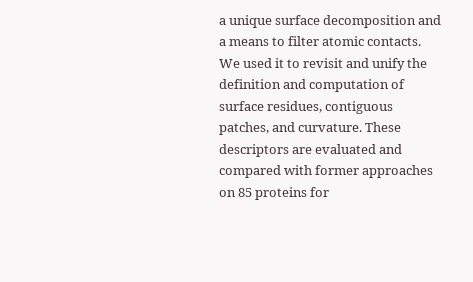a unique surface decomposition and a means to filter atomic contacts. We used it to revisit and unify the definition and computation of surface residues, contiguous patches, and curvature. These descriptors are evaluated and compared with former approaches on 85 proteins for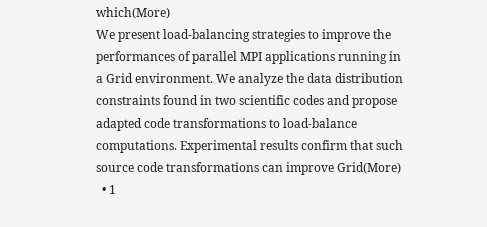which(More)
We present load-balancing strategies to improve the performances of parallel MPI applications running in a Grid environment. We analyze the data distribution constraints found in two scientific codes and propose adapted code transformations to load-balance computations. Experimental results confirm that such source code transformations can improve Grid(More)
  • 1